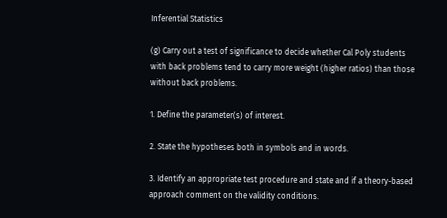Inferential Statistics

(g) Carry out a test of significance to decide whether Cal Poly students with back problems tend to carry more weight (higher ratios) than those without back problems.

1. Define the parameter(s) of interest.

2. State the hypotheses both in symbols and in words.

3. Identify an appropriate test procedure and state and if a theory-based approach comment on the validity conditions.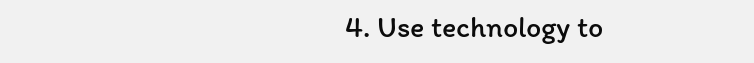4. Use technology to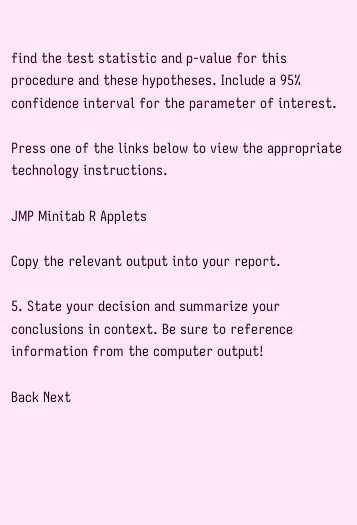find the test statistic and p-value for this procedure and these hypotheses. Include a 95% confidence interval for the parameter of interest.

Press one of the links below to view the appropriate technology instructions.

JMP Minitab R Applets

Copy the relevant output into your report.

5. State your decision and summarize your conclusions in context. Be sure to reference information from the computer output!

Back Next